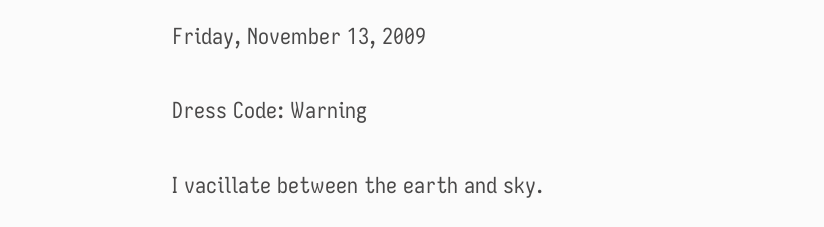Friday, November 13, 2009

Dress Code: Warning

I vacillate between the earth and sky.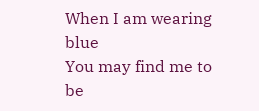When I am wearing blue
You may find me to be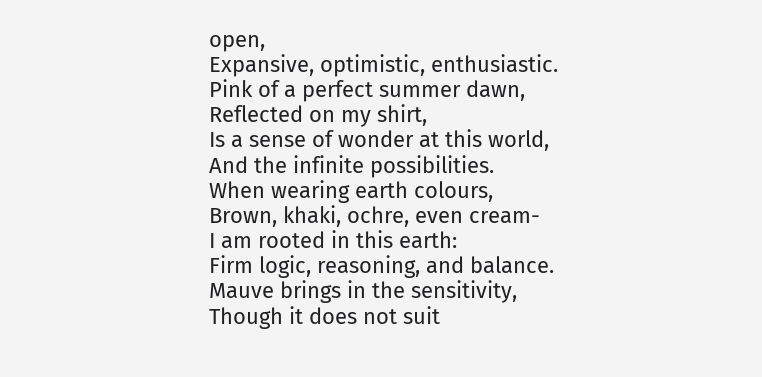open,
Expansive, optimistic, enthusiastic.
Pink of a perfect summer dawn,
Reflected on my shirt,
Is a sense of wonder at this world,
And the infinite possibilities.
When wearing earth colours,
Brown, khaki, ochre, even cream-
I am rooted in this earth:
Firm logic, reasoning, and balance.
Mauve brings in the sensitivity,
Though it does not suit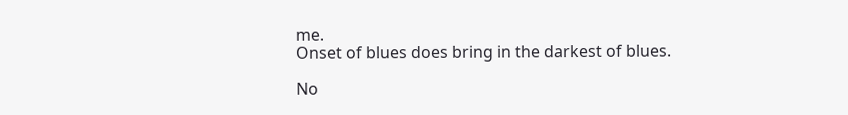me.
Onset of blues does bring in the darkest of blues.

No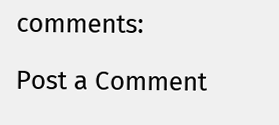comments:

Post a Comment